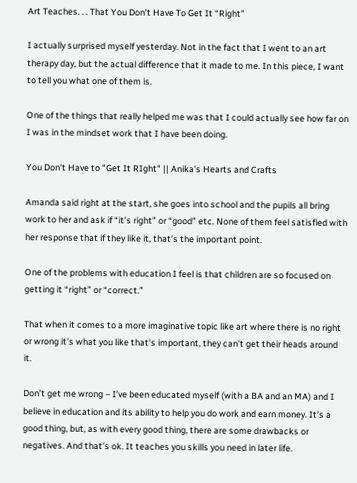Art Teaches. . . That You Don’t Have To Get It “Right”

I actually surprised myself yesterday. Not in the fact that I went to an art therapy day, but the actual difference that it made to me. In this piece, I want to tell you what one of them is.

One of the things that really helped me was that I could actually see how far on I was in the mindset work that I have been doing.

You Don't Have to "Get It RIght" || Anika's Hearts and Crafts

Amanda said right at the start, she goes into school and the pupils all bring work to her and ask if “it’s right” or “good” etc. None of them feel satisfied with her response that if they like it, that’s the important point.

One of the problems with education I feel is that children are so focused on getting it “right” or “correct.”

That when it comes to a more imaginative topic like art where there is no right or wrong it’s what you like that’s important, they can’t get their heads around it.

Don’t get me wrong – I’ve been educated myself (with a BA and an MA) and I believe in education and its ability to help you do work and earn money. It’s a good thing, but, as with every good thing, there are some drawbacks or negatives. And that’s ok. It teaches you skills you need in later life.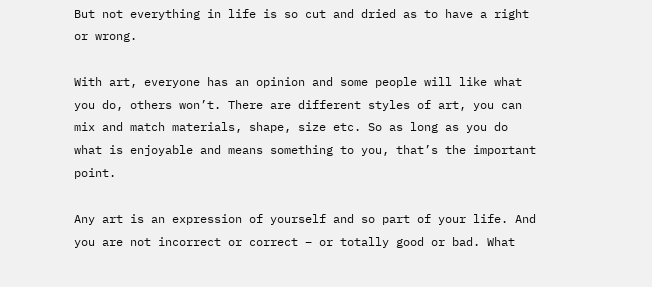But not everything in life is so cut and dried as to have a right or wrong.

With art, everyone has an opinion and some people will like what you do, others won’t. There are different styles of art, you can mix and match materials, shape, size etc. So as long as you do what is enjoyable and means something to you, that’s the important point.

Any art is an expression of yourself and so part of your life. And you are not incorrect or correct – or totally good or bad. What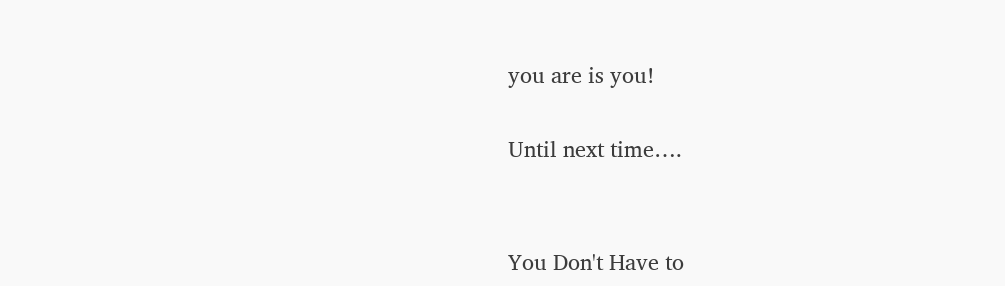you are is you!

Until next time….


You Don't Have to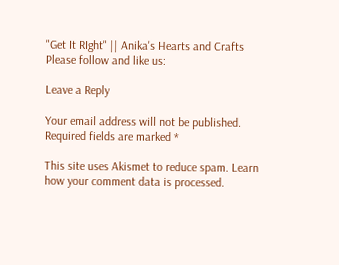"Get It RIght" || Anika's Hearts and Crafts
Please follow and like us:

Leave a Reply

Your email address will not be published. Required fields are marked *

This site uses Akismet to reduce spam. Learn how your comment data is processed.